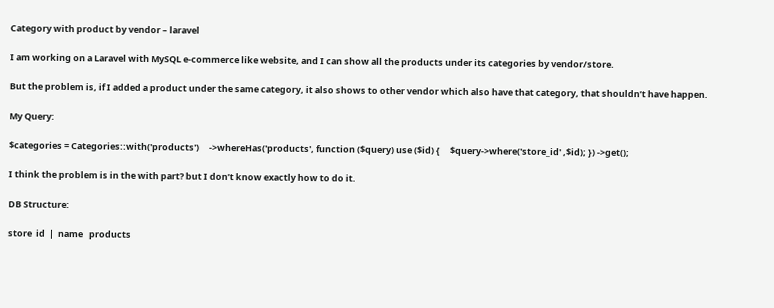Category with product by vendor – laravel

I am working on a Laravel with MySQL e-commerce like website, and I can show all the products under its categories by vendor/store.

But the problem is, if I added a product under the same category, it also shows to other vendor which also have that category, that shouldn’t have happen.

My Query:

$categories = Categories::with('products')     ->whereHas('products', function ($query) use ($id) {     $query->where('store_id' ,$id); }) ->get();

I think the problem is in the with part? but I don’t know exactly how to do it.

DB Structure:

store  id  |  name   products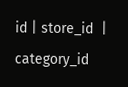id | store_id  | category_id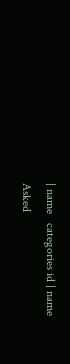| name   categories id | name
Asked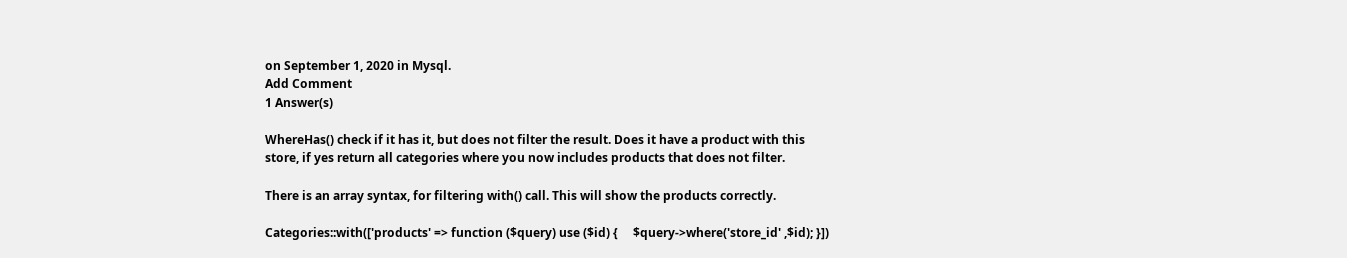on September 1, 2020 in Mysql.
Add Comment
1 Answer(s)

WhereHas() check if it has it, but does not filter the result. Does it have a product with this store, if yes return all categories where you now includes products that does not filter.

There is an array syntax, for filtering with() call. This will show the products correctly.

Categories::with(['products' => function ($query) use ($id) {     $query->where('store_id' ,$id); }])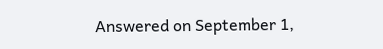Answered on September 1,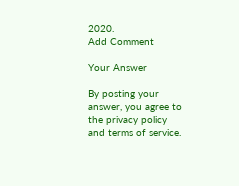2020.
Add Comment

Your Answer

By posting your answer, you agree to the privacy policy and terms of service.